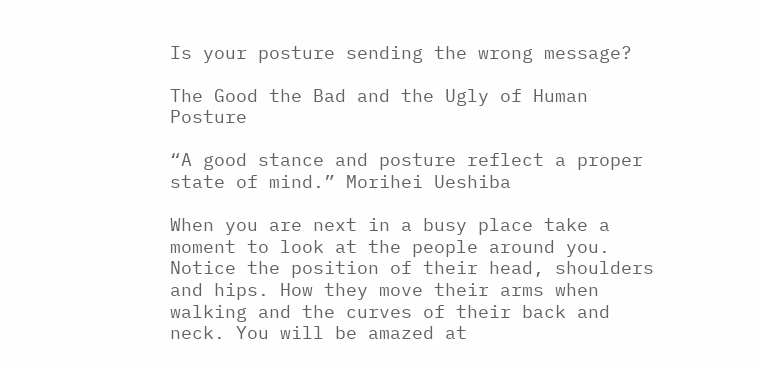Is your posture sending the wrong message?

The Good the Bad and the Ugly of Human Posture

“A good stance and posture reflect a proper state of mind.” Morihei Ueshiba

When you are next in a busy place take a moment to look at the people around you. Notice the position of their head, shoulders and hips. How they move their arms when walking and the curves of their back and neck. You will be amazed at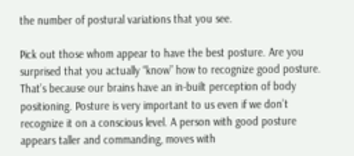the number of postural variations that you see.

Pick out those whom appear to have the best posture. Are you surprised that you actually “know” how to recognize good posture. That’s because our brains have an in-built perception of body positioning. Posture is very important to us even if we don’t recognize it on a conscious level. A person with good posture appears taller and commanding, moves with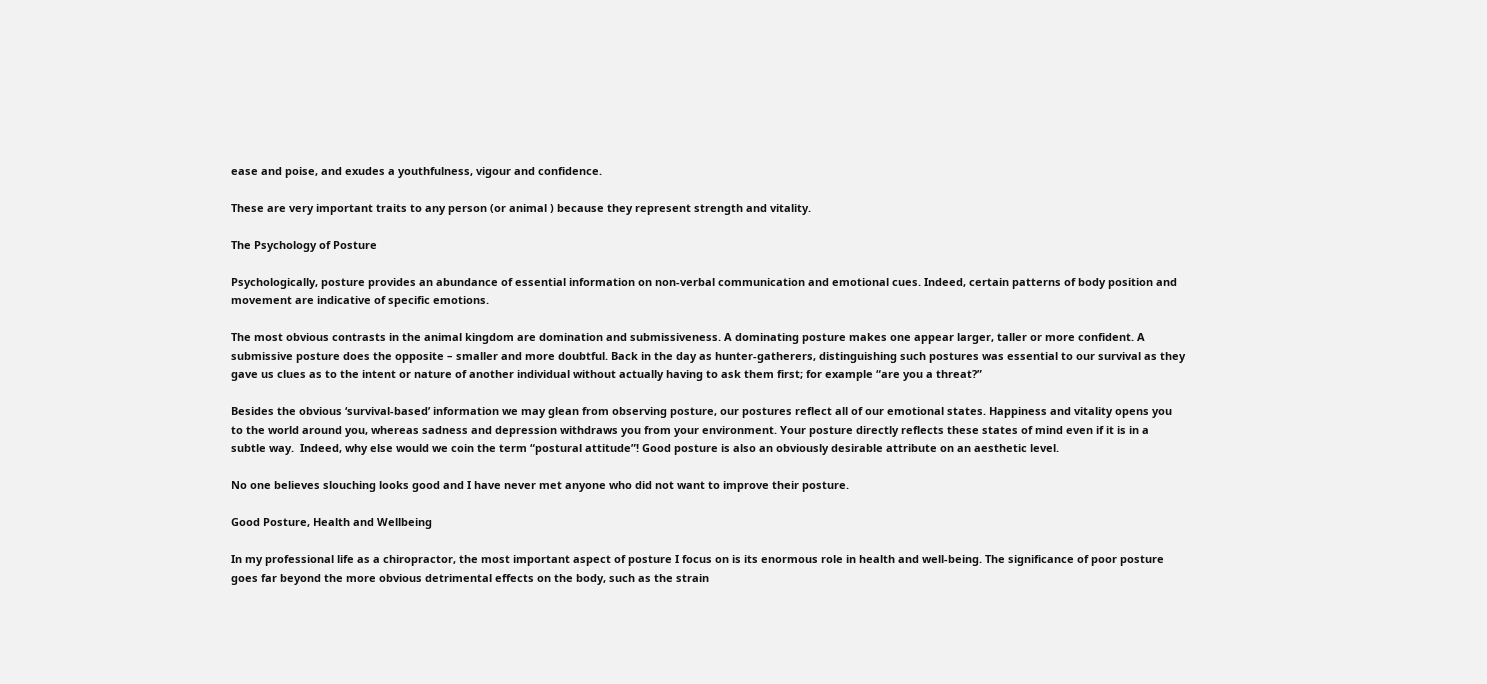ease and poise, and exudes a youthfulness, vigour and confidence.

These are very important traits to any person (or animal ) because they represent strength and vitality.

The Psychology of Posture

Psychologically, posture provides an abundance of essential information on non-verbal communication and emotional cues. Indeed, certain patterns of body position and movement are indicative of specific emotions.

The most obvious contrasts in the animal kingdom are domination and submissiveness. A dominating posture makes one appear larger, taller or more confident. A submissive posture does the opposite – smaller and more doubtful. Back in the day as hunter-gatherers, distinguishing such postures was essential to our survival as they gave us clues as to the intent or nature of another individual without actually having to ask them first; for example “are you a threat?”

Besides the obvious ‘survival-based’ information we may glean from observing posture, our postures reflect all of our emotional states. Happiness and vitality opens you to the world around you, whereas sadness and depression withdraws you from your environment. Your posture directly reflects these states of mind even if it is in a subtle way.  Indeed, why else would we coin the term “postural attitude”! Good posture is also an obviously desirable attribute on an aesthetic level.

No one believes slouching looks good and I have never met anyone who did not want to improve their posture.

Good Posture, Health and Wellbeing

In my professional life as a chiropractor, the most important aspect of posture I focus on is its enormous role in health and well-being. The significance of poor posture goes far beyond the more obvious detrimental effects on the body, such as the strain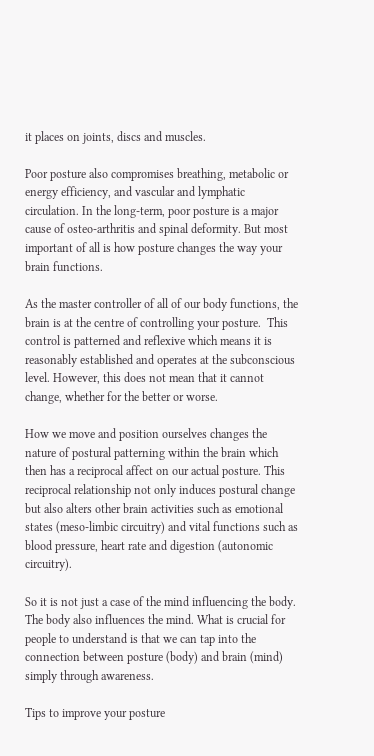it places on joints, discs and muscles.

Poor posture also compromises breathing, metabolic or energy efficiency, and vascular and lymphatic circulation. In the long-term, poor posture is a major cause of osteo-arthritis and spinal deformity. But most important of all is how posture changes the way your brain functions.

As the master controller of all of our body functions, the brain is at the centre of controlling your posture.  This control is patterned and reflexive which means it is reasonably established and operates at the subconscious level. However, this does not mean that it cannot change, whether for the better or worse.

How we move and position ourselves changes the nature of postural patterning within the brain which then has a reciprocal affect on our actual posture. This reciprocal relationship not only induces postural change but also alters other brain activities such as emotional states (meso-limbic circuitry) and vital functions such as blood pressure, heart rate and digestion (autonomic circuitry).

So it is not just a case of the mind influencing the body. The body also influences the mind. What is crucial for people to understand is that we can tap into the connection between posture (body) and brain (mind) simply through awareness.

Tips to improve your posture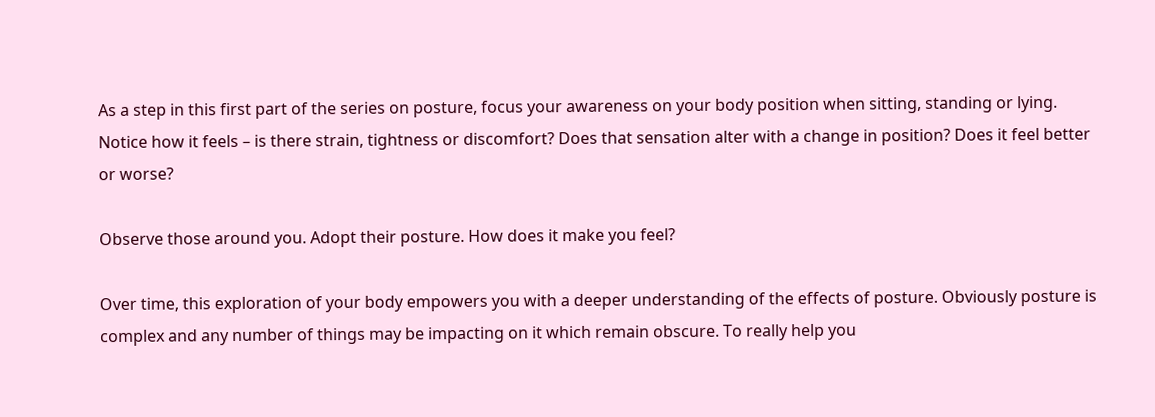As a step in this first part of the series on posture, focus your awareness on your body position when sitting, standing or lying. Notice how it feels – is there strain, tightness or discomfort? Does that sensation alter with a change in position? Does it feel better or worse?

Observe those around you. Adopt their posture. How does it make you feel?

Over time, this exploration of your body empowers you with a deeper understanding of the effects of posture. Obviously posture is complex and any number of things may be impacting on it which remain obscure. To really help you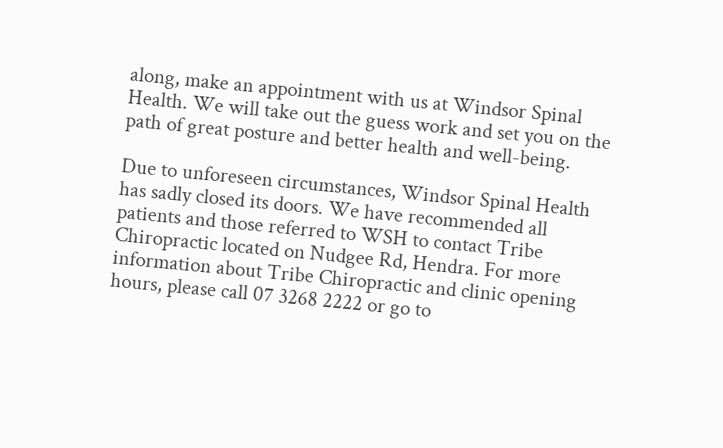along, make an appointment with us at Windsor Spinal Health. We will take out the guess work and set you on the path of great posture and better health and well-being.

Due to unforeseen circumstances, Windsor Spinal Health has sadly closed its doors. We have recommended all patients and those referred to WSH to contact Tribe Chiropractic located on Nudgee Rd, Hendra. For more information about Tribe Chiropractic and clinic opening hours, please call 07 3268 2222 or go to